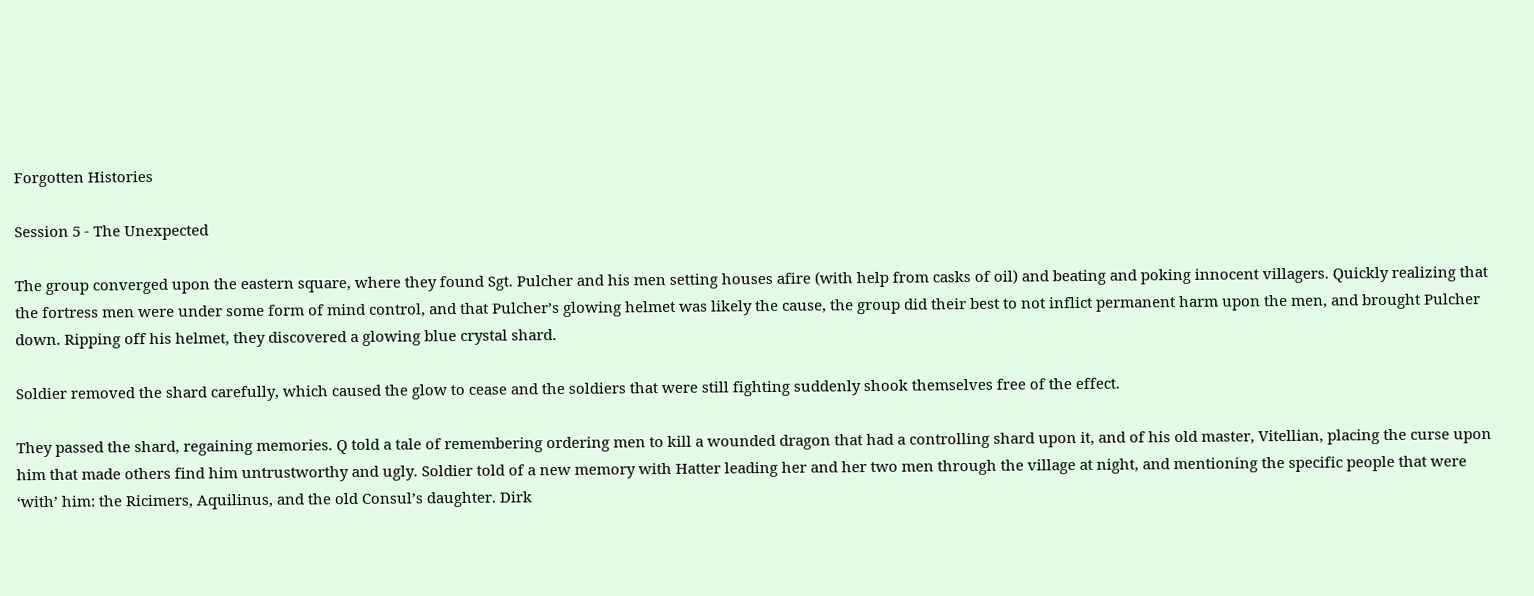Forgotten Histories

Session 5 - The Unexpected

The group converged upon the eastern square, where they found Sgt. Pulcher and his men setting houses afire (with help from casks of oil) and beating and poking innocent villagers. Quickly realizing that the fortress men were under some form of mind control, and that Pulcher’s glowing helmet was likely the cause, the group did their best to not inflict permanent harm upon the men, and brought Pulcher down. Ripping off his helmet, they discovered a glowing blue crystal shard.

Soldier removed the shard carefully, which caused the glow to cease and the soldiers that were still fighting suddenly shook themselves free of the effect.

They passed the shard, regaining memories. Q told a tale of remembering ordering men to kill a wounded dragon that had a controlling shard upon it, and of his old master, Vitellian, placing the curse upon him that made others find him untrustworthy and ugly. Soldier told of a new memory with Hatter leading her and her two men through the village at night, and mentioning the specific people that were ‘with’ him: the Ricimers, Aquilinus, and the old Consul’s daughter. Dirk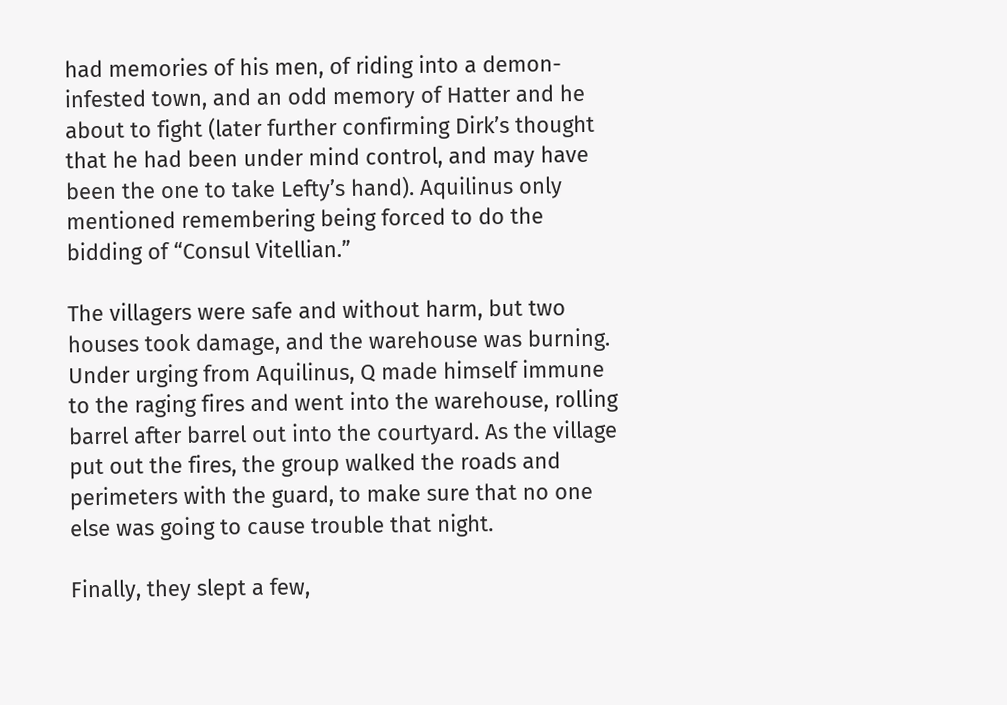had memories of his men, of riding into a demon-infested town, and an odd memory of Hatter and he about to fight (later further confirming Dirk’s thought that he had been under mind control, and may have been the one to take Lefty’s hand). Aquilinus only mentioned remembering being forced to do the bidding of “Consul Vitellian.”

The villagers were safe and without harm, but two houses took damage, and the warehouse was burning. Under urging from Aquilinus, Q made himself immune to the raging fires and went into the warehouse, rolling barrel after barrel out into the courtyard. As the village put out the fires, the group walked the roads and perimeters with the guard, to make sure that no one else was going to cause trouble that night.

Finally, they slept a few,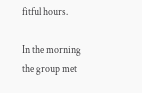fitful hours.

In the morning the group met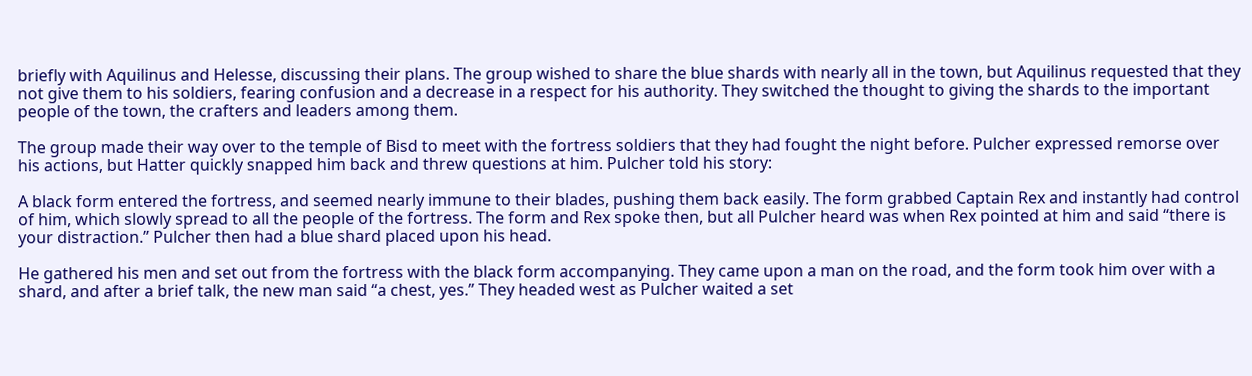briefly with Aquilinus and Helesse, discussing their plans. The group wished to share the blue shards with nearly all in the town, but Aquilinus requested that they not give them to his soldiers, fearing confusion and a decrease in a respect for his authority. They switched the thought to giving the shards to the important people of the town, the crafters and leaders among them.

The group made their way over to the temple of Bisd to meet with the fortress soldiers that they had fought the night before. Pulcher expressed remorse over his actions, but Hatter quickly snapped him back and threw questions at him. Pulcher told his story:

A black form entered the fortress, and seemed nearly immune to their blades, pushing them back easily. The form grabbed Captain Rex and instantly had control of him, which slowly spread to all the people of the fortress. The form and Rex spoke then, but all Pulcher heard was when Rex pointed at him and said “there is your distraction.” Pulcher then had a blue shard placed upon his head.

He gathered his men and set out from the fortress with the black form accompanying. They came upon a man on the road, and the form took him over with a shard, and after a brief talk, the new man said “a chest, yes.” They headed west as Pulcher waited a set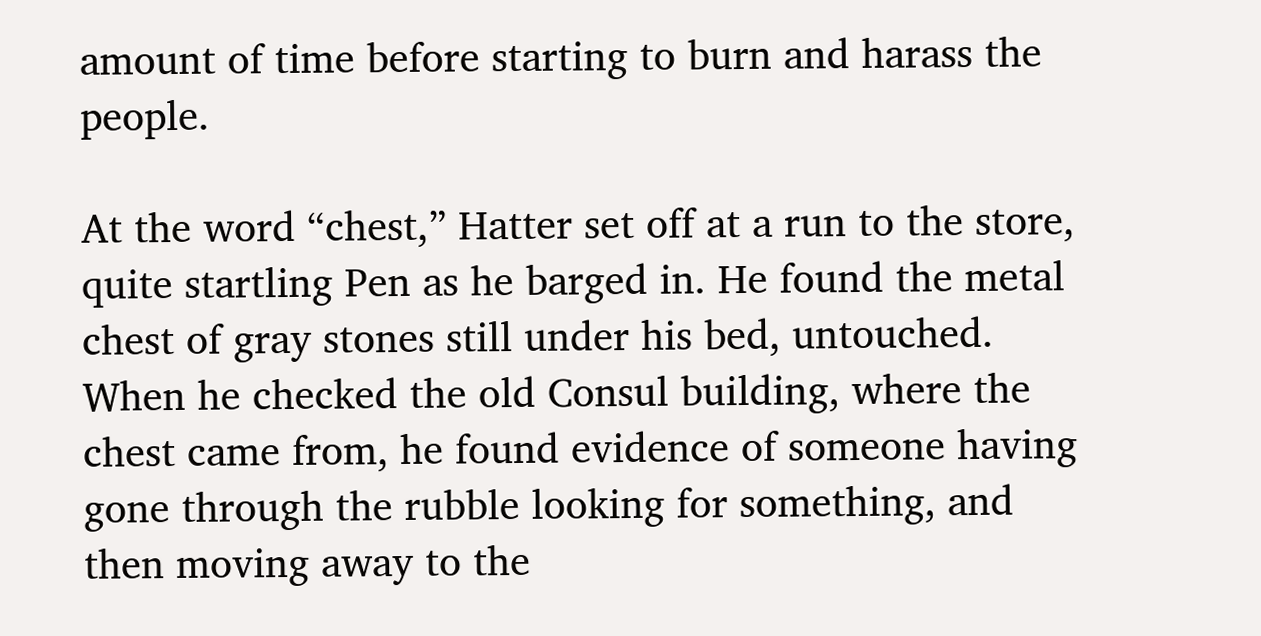amount of time before starting to burn and harass the people.

At the word “chest,” Hatter set off at a run to the store, quite startling Pen as he barged in. He found the metal chest of gray stones still under his bed, untouched. When he checked the old Consul building, where the chest came from, he found evidence of someone having gone through the rubble looking for something, and then moving away to the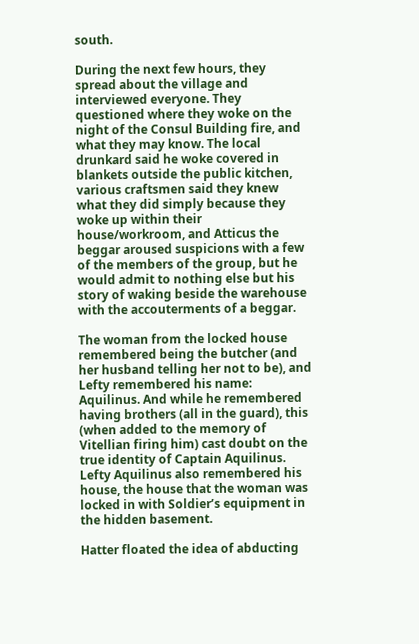south.

During the next few hours, they spread about the village and interviewed everyone. They questioned where they woke on the night of the Consul Building fire, and what they may know. The local drunkard said he woke covered in blankets outside the public kitchen, various craftsmen said they knew what they did simply because they woke up within their house/workroom, and Atticus the beggar aroused suspicions with a few of the members of the group, but he would admit to nothing else but his story of waking beside the warehouse with the accouterments of a beggar.

The woman from the locked house remembered being the butcher (and her husband telling her not to be), and Lefty remembered his name: Aquilinus. And while he remembered having brothers (all in the guard), this (when added to the memory of Vitellian firing him) cast doubt on the true identity of Captain Aquilinus. Lefty Aquilinus also remembered his house, the house that the woman was locked in with Soldier’s equipment in the hidden basement.

Hatter floated the idea of abducting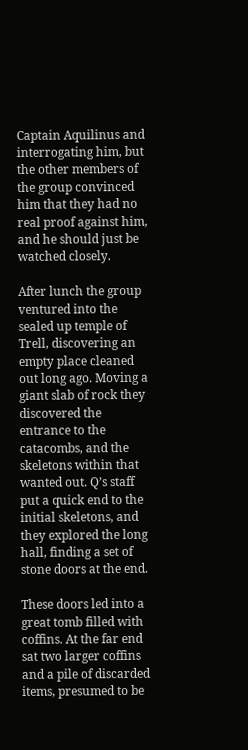Captain Aquilinus and interrogating him, but the other members of the group convinced him that they had no real proof against him, and he should just be watched closely.

After lunch the group ventured into the sealed up temple of Trell, discovering an empty place cleaned out long ago. Moving a giant slab of rock they discovered the entrance to the catacombs, and the skeletons within that wanted out. Q’s staff put a quick end to the initial skeletons, and they explored the long hall, finding a set of stone doors at the end.

These doors led into a great tomb filled with coffins. At the far end sat two larger coffins and a pile of discarded items, presumed to be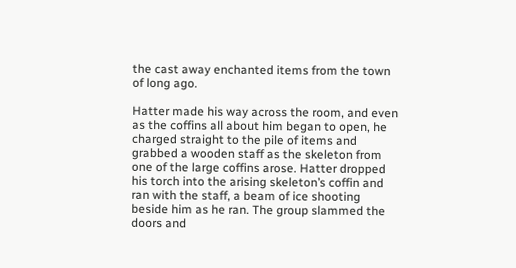the cast away enchanted items from the town of long ago.

Hatter made his way across the room, and even as the coffins all about him began to open, he charged straight to the pile of items and grabbed a wooden staff as the skeleton from one of the large coffins arose. Hatter dropped his torch into the arising skeleton’s coffin and ran with the staff, a beam of ice shooting beside him as he ran. The group slammed the doors and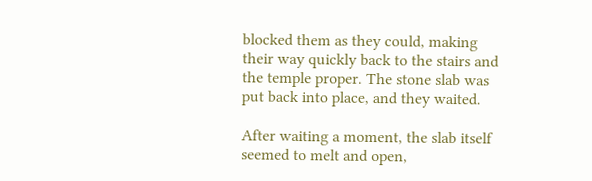blocked them as they could, making their way quickly back to the stairs and the temple proper. The stone slab was put back into place, and they waited.

After waiting a moment, the slab itself seemed to melt and open,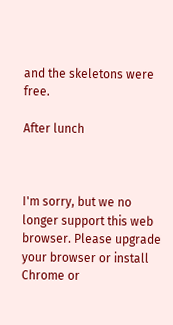and the skeletons were free.

After lunch



I'm sorry, but we no longer support this web browser. Please upgrade your browser or install Chrome or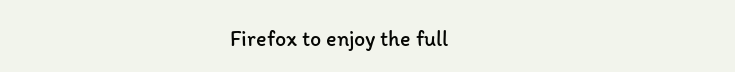Firefox to enjoy the full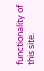functionality of this site.